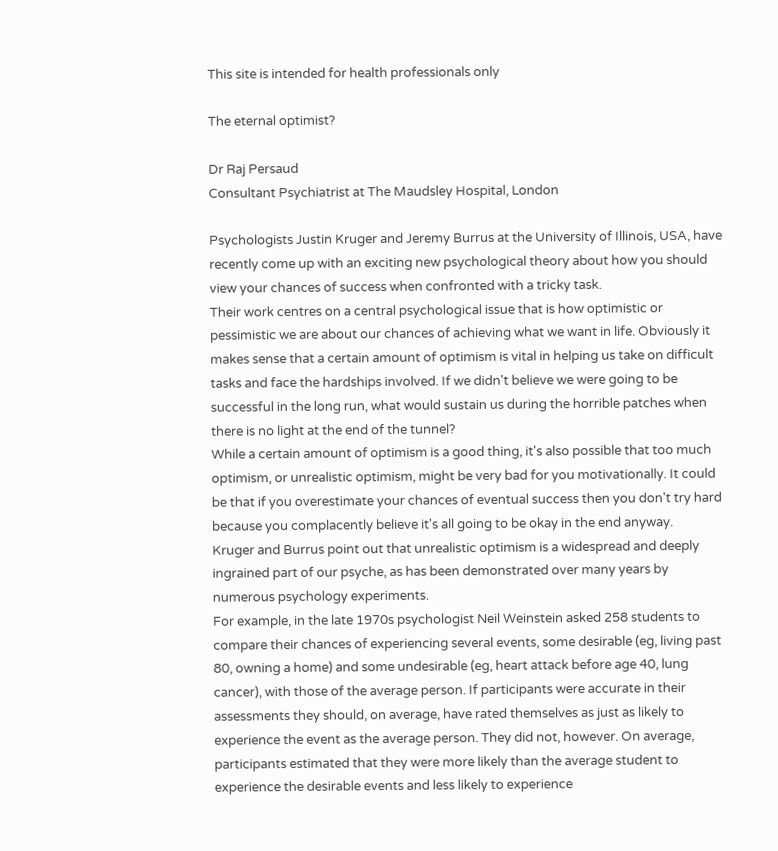This site is intended for health professionals only

The eternal optimist?

Dr Raj Persaud
Consultant Psychiatrist at The Maudsley Hospital, London

Psychologists Justin Kruger and Jeremy Burrus at the University of Illinois, USA, have recently come up with an exciting new psychological theory about how you should view your chances of success when confronted with a tricky task.
Their work centres on a central psychological issue that is how optimistic or pessimistic we are about our chances of achieving what we want in life. Obviously it makes sense that a certain amount of optimism is vital in helping us take on difficult tasks and face the hardships involved. If we didn't believe we were going to be successful in the long run, what would sustain us during the horrible patches when there is no light at the end of the tunnel?
While a certain amount of optimism is a good thing, it's also possible that too much optimism, or unrealistic optimism, might be very bad for you motivationally. It could be that if you overestimate your chances of eventual success then you don't try hard because you complacently believe it's all going to be okay in the end anyway.
Kruger and Burrus point out that unrealistic optimism is a widespread and deeply ingrained part of our psyche, as has been demonstrated over many years by numerous psychology experiments.
For example, in the late 1970s psychologist Neil Weinstein asked 258 students to compare their chances of experiencing several events, some desirable (eg, living past 80, owning a home) and some undesirable (eg, heart attack before age 40, lung cancer), with those of the average person. If participants were accurate in their assessments they should, on average, have rated themselves as just as likely to experience the event as the average person. They did not, however. On average, participants estimated that they were more likely than the average student to experience the desirable events and less likely to experience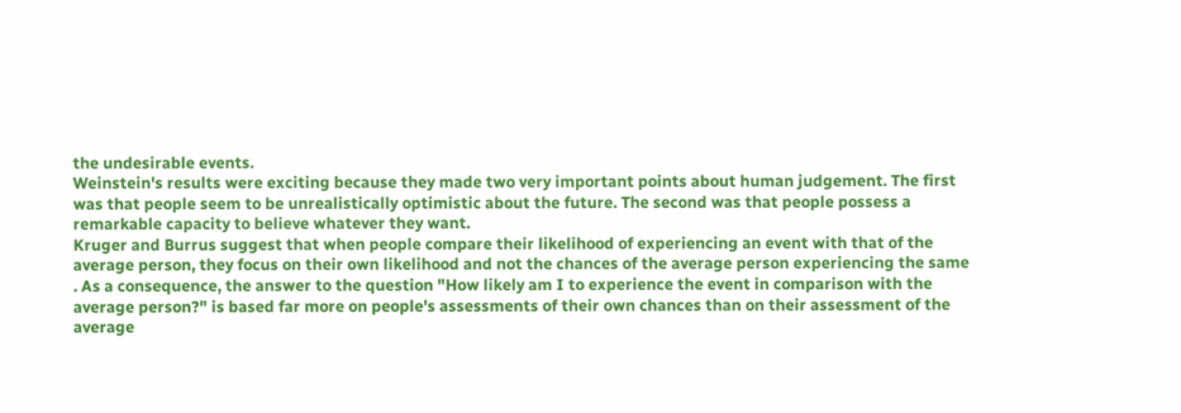the undesirable events.
Weinstein's results were exciting because they made two very important points about human judgement. The first was that people seem to be unrealistically optimistic about the future. The second was that people possess a remarkable capacity to believe whatever they want.
Kruger and Burrus suggest that when people compare their likelihood of experiencing an event with that of the average person, they focus on their own likelihood and not the chances of the average person experiencing the same . As a consequence, the answer to the question "How likely am I to experience the event in comparison with the average person?" is based far more on people's assessments of their own chances than on their assessment of the average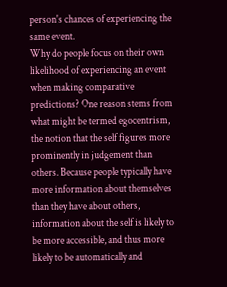person's chances of experiencing the same event.
Why do people focus on their own likelihood of experiencing an event when making comparative predictions? One reason stems from what might be termed egocentrism, the notion that the self figures more prominently in judgement than others. Because people typically have more information about themselves than they have about others, information about the self is likely to be more accessible, and thus more likely to be automatically and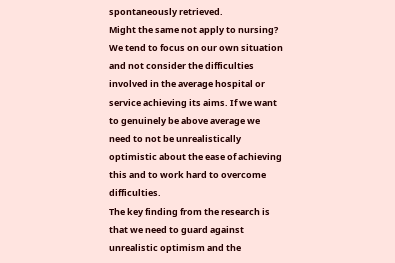spontaneously retrieved.
Might the same not apply to nursing? We tend to focus on our own situation and not consider the difficulties involved in the average hospital or service achieving its aims. If we want to genuinely be above average we need to not be unrealistically optimistic about the ease of achieving this and to work hard to overcome difficulties.
The key finding from the research is that we need to guard against unrealistic optimism and the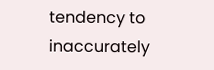tendency to inaccurately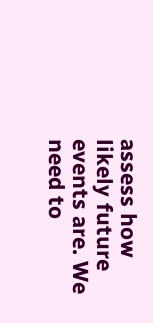assess how likely future events are. We need to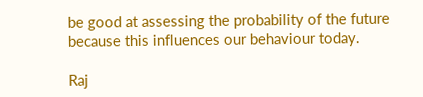be good at assessing the probability of the future because this influences our behaviour today.

Raj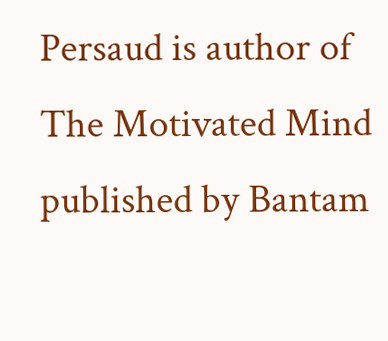Persaud is author of The Motivated Mind published by Bantam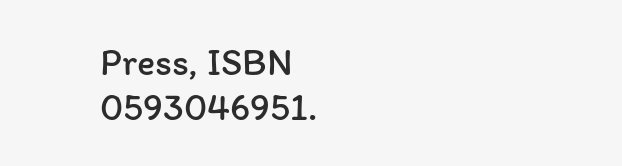Press, ISBN 0593046951.